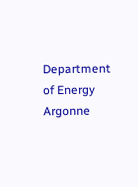Department of Energy Argonne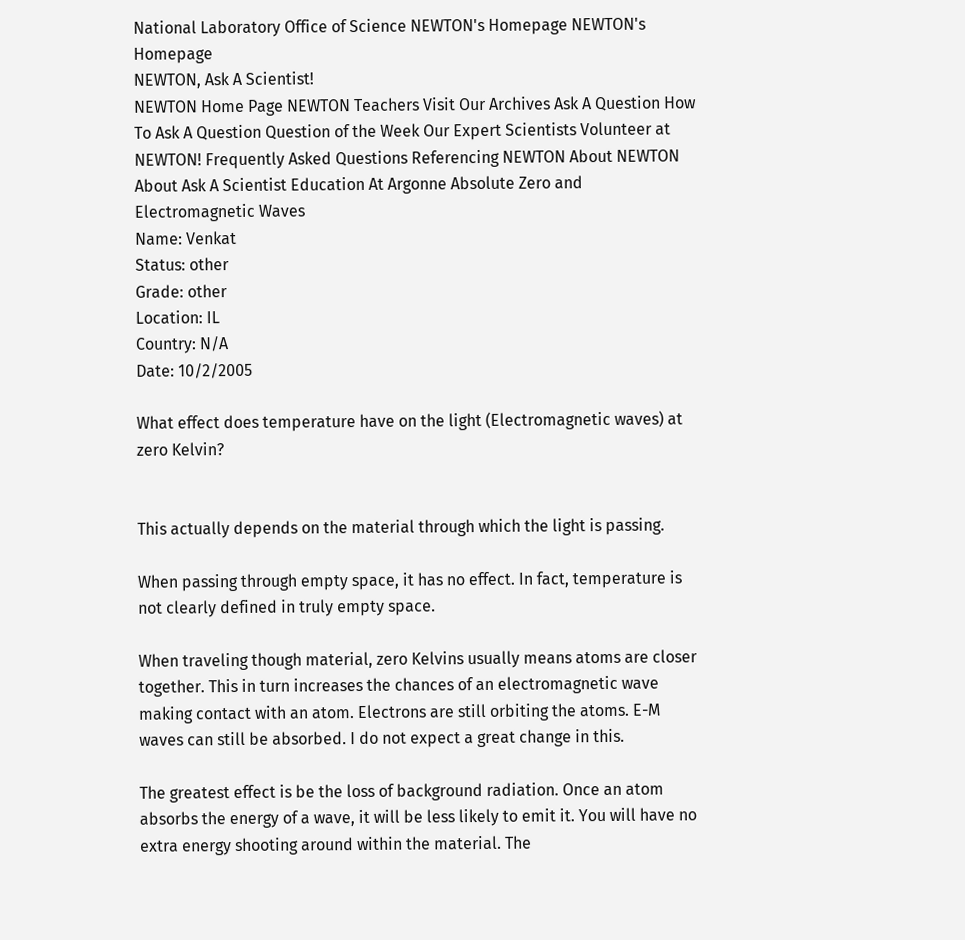National Laboratory Office of Science NEWTON's Homepage NEWTON's Homepage
NEWTON, Ask A Scientist!
NEWTON Home Page NEWTON Teachers Visit Our Archives Ask A Question How To Ask A Question Question of the Week Our Expert Scientists Volunteer at NEWTON! Frequently Asked Questions Referencing NEWTON About NEWTON About Ask A Scientist Education At Argonne Absolute Zero and Electromagnetic Waves
Name: Venkat
Status: other
Grade: other
Location: IL
Country: N/A
Date: 10/2/2005

What effect does temperature have on the light (Electromagnetic waves) at zero Kelvin?


This actually depends on the material through which the light is passing.

When passing through empty space, it has no effect. In fact, temperature is not clearly defined in truly empty space.

When traveling though material, zero Kelvins usually means atoms are closer together. This in turn increases the chances of an electromagnetic wave making contact with an atom. Electrons are still orbiting the atoms. E-M waves can still be absorbed. I do not expect a great change in this.

The greatest effect is be the loss of background radiation. Once an atom absorbs the energy of a wave, it will be less likely to emit it. You will have no extra energy shooting around within the material. The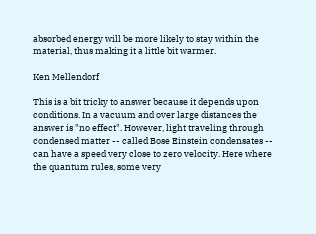absorbed energy will be more likely to stay within the material, thus making it a little bit warmer.

Ken Mellendorf

This is a bit tricky to answer because it depends upon conditions. In a vacuum and over large distances the answer is "no effect". However, light traveling through condensed matter -- called Bose Einstein condensates -- can have a speed very close to zero velocity. Here where the quantum rules, some very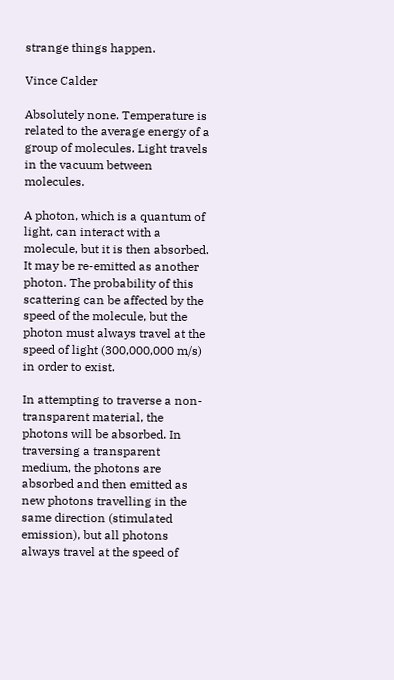strange things happen.

Vince Calder

Absolutely none. Temperature is related to the average energy of a group of molecules. Light travels in the vacuum between molecules.

A photon, which is a quantum of light, can interact with a molecule, but it is then absorbed. It may be re-emitted as another photon. The probability of this scattering can be affected by the speed of the molecule, but the photon must always travel at the speed of light (300,000,000 m/s) in order to exist.

In attempting to traverse a non-transparent material, the photons will be absorbed. In traversing a transparent medium, the photons are absorbed and then emitted as new photons travelling in the same direction (stimulated emission), but all photons always travel at the speed of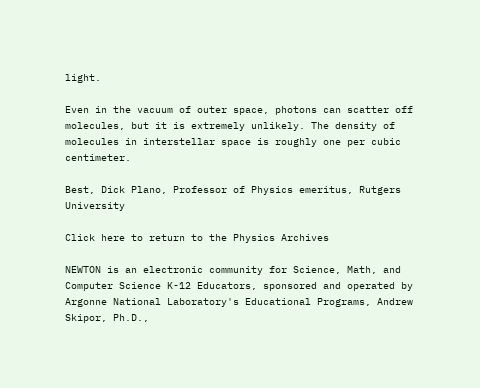light.

Even in the vacuum of outer space, photons can scatter off molecules, but it is extremely unlikely. The density of molecules in interstellar space is roughly one per cubic centimeter.

Best, Dick Plano, Professor of Physics emeritus, Rutgers University

Click here to return to the Physics Archives

NEWTON is an electronic community for Science, Math, and Computer Science K-12 Educators, sponsored and operated by Argonne National Laboratory's Educational Programs, Andrew Skipor, Ph.D.,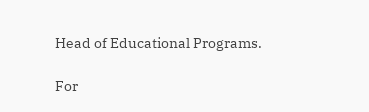Head of Educational Programs.

For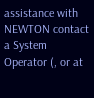assistance with NEWTON contact a System Operator (, or at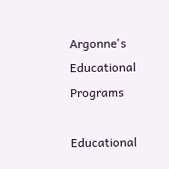Argonne's Educational Programs

Educational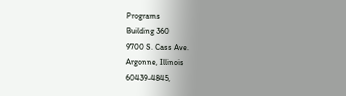Programs
Building 360
9700 S. Cass Ave.
Argonne, Illinois
60439-4845,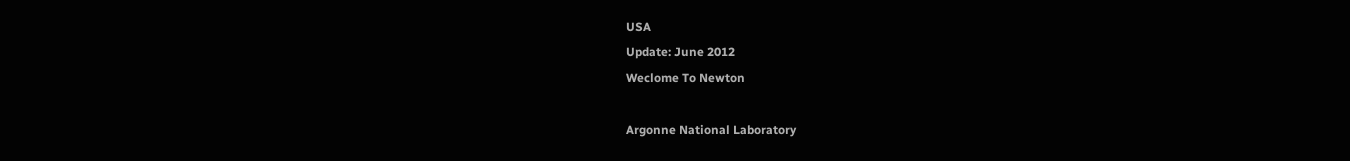USA
Update: June 2012
Weclome To Newton

Argonne National Laboratory